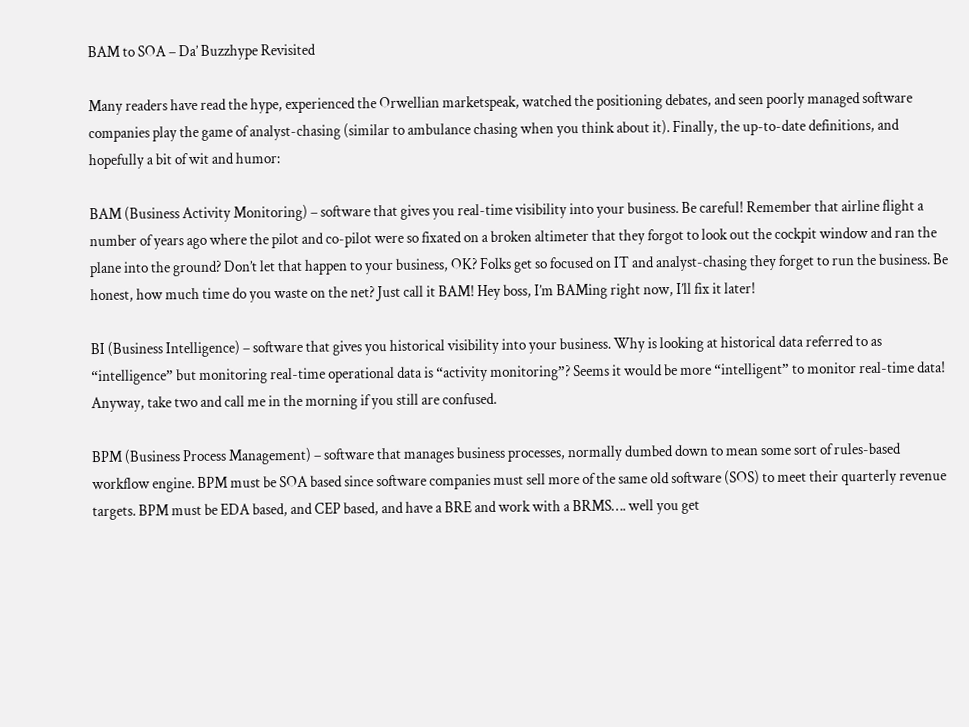BAM to SOA – Da’ Buzzhype Revisited

Many readers have read the hype, experienced the Orwellian marketspeak, watched the positioning debates, and seen poorly managed software companies play the game of analyst-chasing (similar to ambulance chasing when you think about it). Finally, the up-to-date definitions, and hopefully a bit of wit and humor:

BAM (Business Activity Monitoring) – software that gives you real-time visibility into your business. Be careful! Remember that airline flight a number of years ago where the pilot and co-pilot were so fixated on a broken altimeter that they forgot to look out the cockpit window and ran the plane into the ground? Don’t let that happen to your business, OK? Folks get so focused on IT and analyst-chasing they forget to run the business. Be honest, how much time do you waste on the net? Just call it BAM! Hey boss, I’m BAMing right now, I’ll fix it later!

BI (Business Intelligence) – software that gives you historical visibility into your business. Why is looking at historical data referred to as “intelligence” but monitoring real-time operational data is “activity monitoring”? Seems it would be more “intelligent” to monitor real-time data! Anyway, take two and call me in the morning if you still are confused.

BPM (Business Process Management) – software that manages business processes, normally dumbed down to mean some sort of rules-based workflow engine. BPM must be SOA based since software companies must sell more of the same old software (SOS) to meet their quarterly revenue targets. BPM must be EDA based, and CEP based, and have a BRE and work with a BRMS…. well you get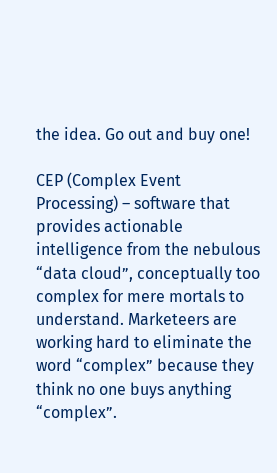the idea. Go out and buy one!

CEP (Complex Event Processing) – software that provides actionable intelligence from the nebulous “data cloud”, conceptually too complex for mere mortals to understand. Marketeers are working hard to eliminate the word “complex” because they think no one buys anything “complex”.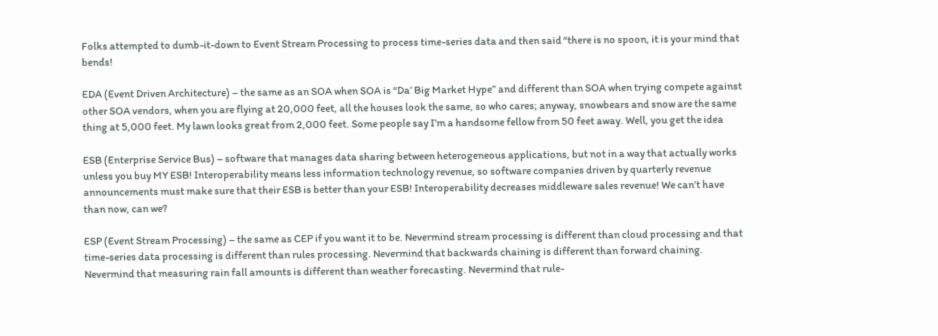Folks attempted to dumb-it-down to Event Stream Processing to process time-series data and then said “there is no spoon, it is your mind that bends!

EDA (Event Driven Architecture) – the same as an SOA when SOA is “Da’ Big Market Hype” and different than SOA when trying compete against other SOA vendors, when you are flying at 20,000 feet, all the houses look the same, so who cares; anyway, snowbears and snow are the same thing at 5,000 feet. My lawn looks great from 2,000 feet. Some people say I’m a handsome fellow from 50 feet away. Well, you get the idea

ESB (Enterprise Service Bus) – software that manages data sharing between heterogeneous applications, but not in a way that actually works unless you buy MY ESB! Interoperability means less information technology revenue, so software companies driven by quarterly revenue announcements must make sure that their ESB is better than your ESB! Interoperability decreases middleware sales revenue! We can’t have than now, can we?

ESP (Event Stream Processing) – the same as CEP if you want it to be. Nevermind stream processing is different than cloud processing and that time-series data processing is different than rules processing. Nevermind that backwards chaining is different than forward chaining. Nevermind that measuring rain fall amounts is different than weather forecasting. Nevermind that rule-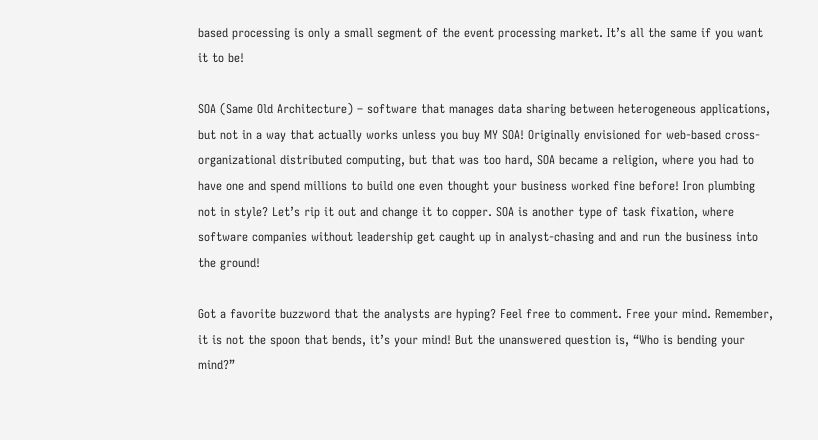based processing is only a small segment of the event processing market. It’s all the same if you want it to be!

SOA (Same Old Architecture) – software that manages data sharing between heterogeneous applications, but not in a way that actually works unless you buy MY SOA! Originally envisioned for web-based cross-organizational distributed computing, but that was too hard, SOA became a religion, where you had to have one and spend millions to build one even thought your business worked fine before! Iron plumbing not in style? Let’s rip it out and change it to copper. SOA is another type of task fixation, where software companies without leadership get caught up in analyst-chasing and and run the business into the ground!

Got a favorite buzzword that the analysts are hyping? Feel free to comment. Free your mind. Remember, it is not the spoon that bends, it’s your mind! But the unanswered question is, “Who is bending your mind?”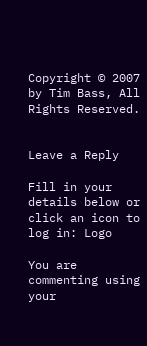Copyright © 2007 by Tim Bass, All Rights Reserved.


Leave a Reply

Fill in your details below or click an icon to log in: Logo

You are commenting using your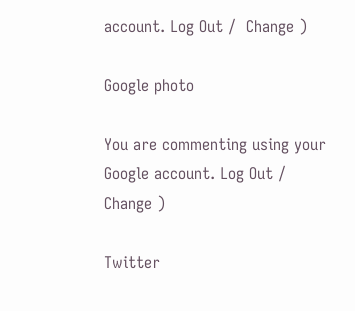account. Log Out /  Change )

Google photo

You are commenting using your Google account. Log Out /  Change )

Twitter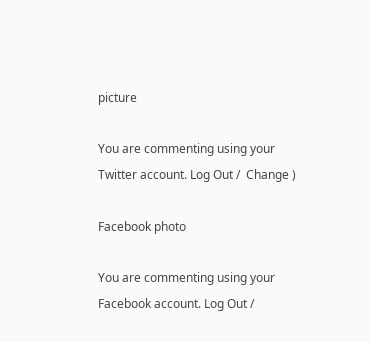picture

You are commenting using your Twitter account. Log Out /  Change )

Facebook photo

You are commenting using your Facebook account. Log Out /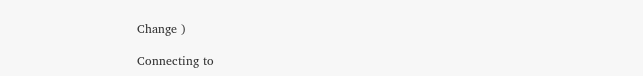Change )

Connecting to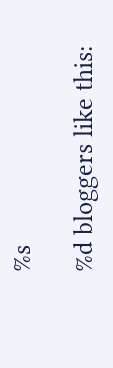%s

%d bloggers like this: